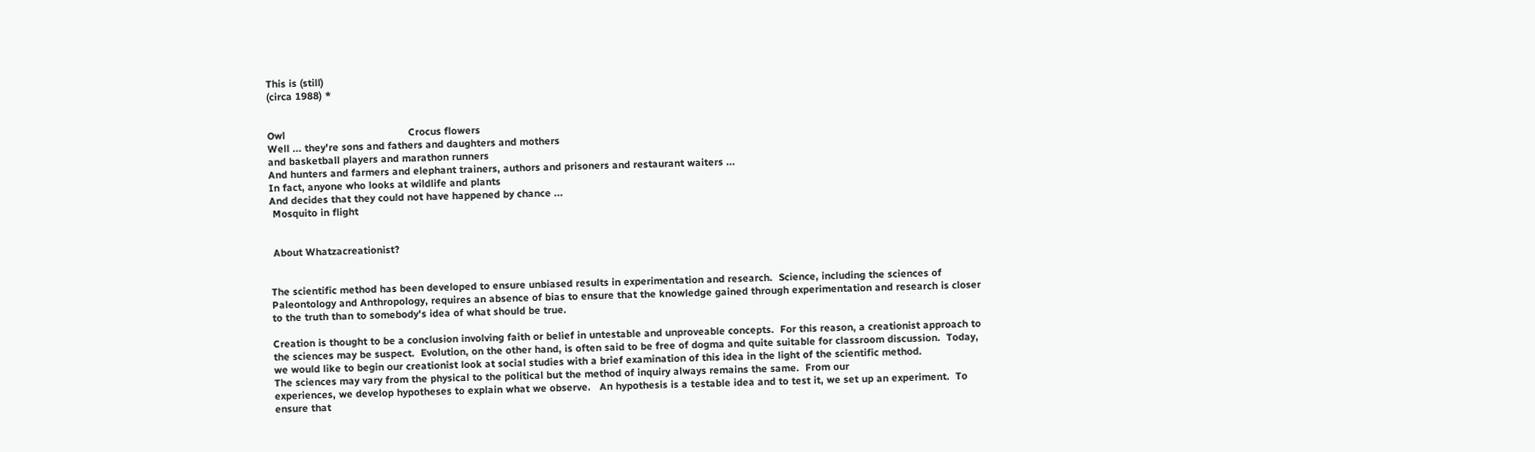This is (still)
(circa 1988) *


Owl                                         Crocus flowers
Well ... they're sons and fathers and daughters and mothers
and basketball players and marathon runners
And hunters and farmers and elephant trainers, authors and prisoners and restaurant waiters ...
In fact, anyone who looks at wildlife and plants
And decides that they could not have happened by chance ...
 Mosquito in flight


 About Whatzacreationist?


The scientific method has been developed to ensure unbiased results in experimentation and research.  Science, including the sciences of Paleontology and Anthropology, requires an absence of bias to ensure that the knowledge gained through experimentation and research is closer to the truth than to somebody's idea of what should be true.

Creation is thought to be a conclusion involving faith or belief in untestable and unproveable concepts.  For this reason, a creationist approach to the sciences may be suspect.  Evolution, on the other hand, is often said to be free of dogma and quite suitable for classroom discussion.  Today, we would like to begin our creationist look at social studies with a brief examination of this idea in the light of the scientific method.
The sciences may vary from the physical to the political but the method of inquiry always remains the same.  From our
experiences, we develop hypotheses to explain what we observe.   An hypothesis is a testable idea and to test it, we set up an experiment.  To ensure that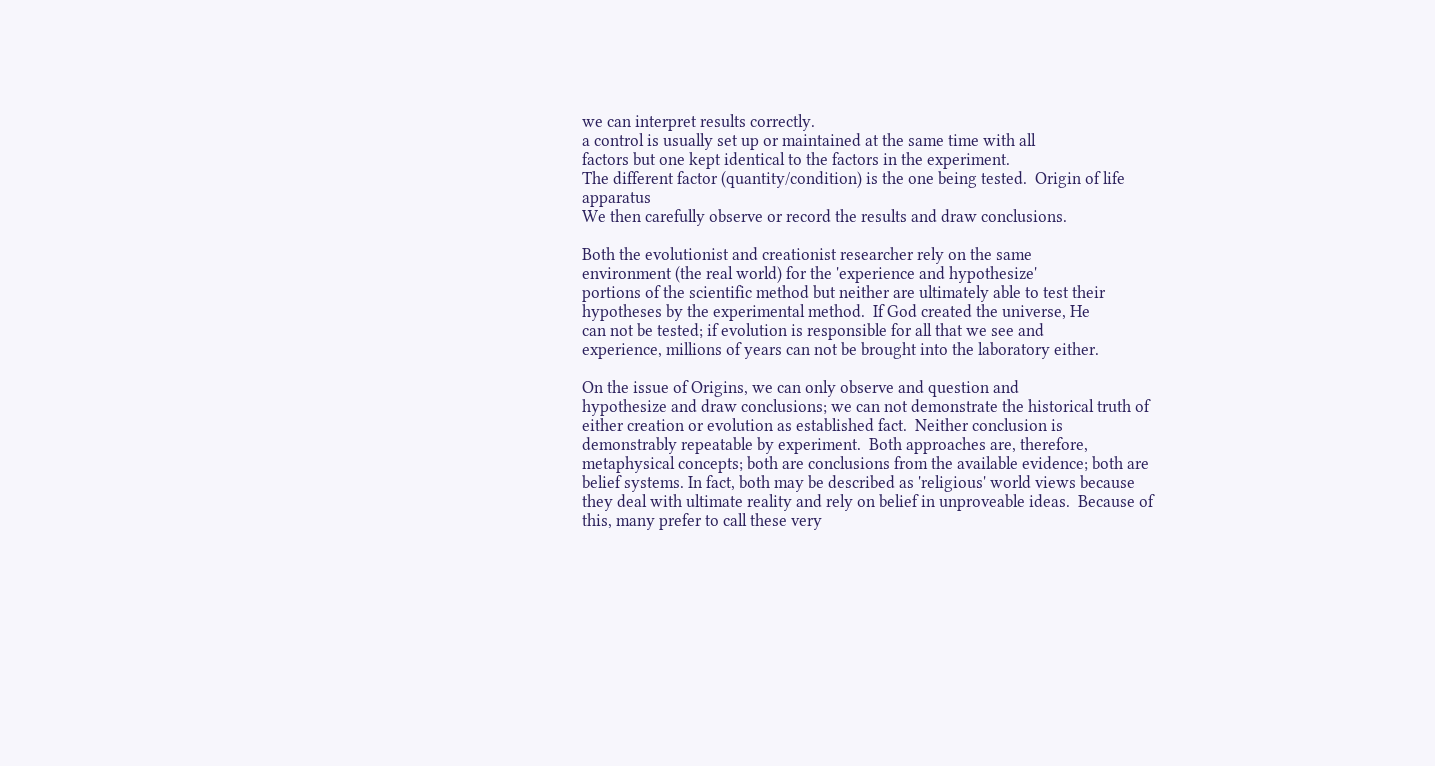we can interpret results correctly.
a control is usually set up or maintained at the same time with all
factors but one kept identical to the factors in the experiment.
The different factor (quantity/condition) is the one being tested.  Origin of life apparatus
We then carefully observe or record the results and draw conclusions.

Both the evolutionist and creationist researcher rely on the same
environment (the real world) for the 'experience and hypothesize'
portions of the scientific method but neither are ultimately able to test their
hypotheses by the experimental method.  If God created the universe, He
can not be tested; if evolution is responsible for all that we see and
experience, millions of years can not be brought into the laboratory either.

On the issue of Origins, we can only observe and question and
hypothesize and draw conclusions; we can not demonstrate the historical truth of either creation or evolution as established fact.  Neither conclusion is demonstrably repeatable by experiment.  Both approaches are, therefore, metaphysical concepts; both are conclusions from the available evidence; both are belief systems. In fact, both may be described as 'religious' world views because they deal with ultimate reality and rely on belief in unproveable ideas.  Because of this, many prefer to call these very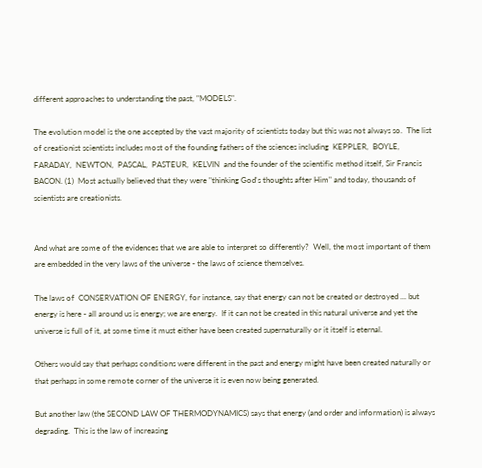different approaches to understanding the past, "MODELS".

The evolution model is the one accepted by the vast majority of scientists today but this was not always so.  The list of creationist scientists includes most of the founding fathers of the sciences including  KEPPLER,  BOYLE,  FARADAY,  NEWTON,  PASCAL,  PASTEUR,  KELVIN  and the founder of the scientific method itself, Sir Francis BACON. (1)  Most actually believed that they were "thinking God's thoughts after Him" and today, thousands of scientists are creationists.


And what are some of the evidences that we are able to interpret so differently?  Well, the most important of them are embedded in the very laws of the universe - the laws of science themselves.

The laws of  CONSERVATION OF ENERGY, for instance, say that energy can not be created or destroyed ... but energy is here - all around us is energy; we are energy.  If it can not be created in this natural universe and yet the universe is full of it, at some time it must either have been created supernaturally or it itself is eternal.

Others would say that perhaps conditions were different in the past and energy might have been created naturally or that perhaps in some remote corner of the universe it is even now being generated.

But another law (the SECOND LAW OF THERMODYNAMICS) says that energy (and order and information) is always degrading.  This is the law of increasing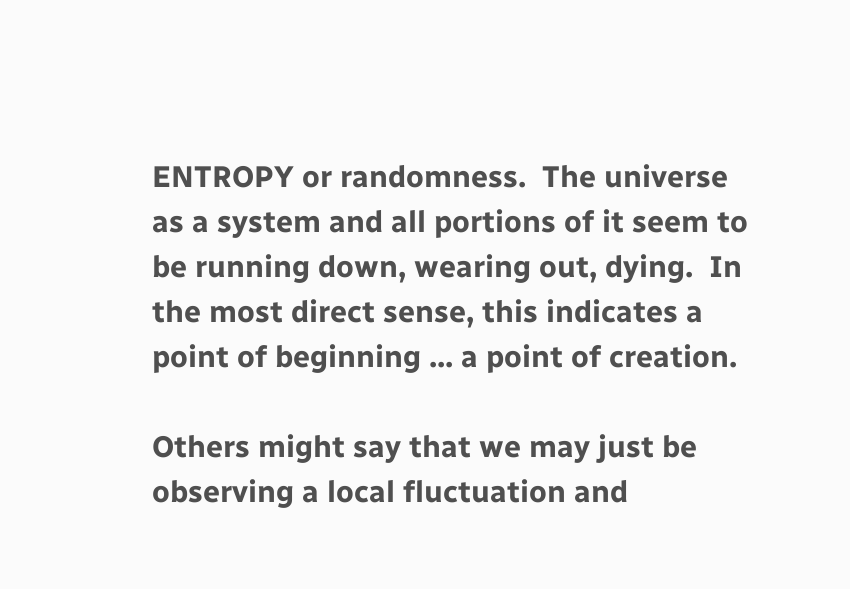ENTROPY or randomness.  The universe as a system and all portions of it seem to be running down, wearing out, dying.  In the most direct sense, this indicates a point of beginning ... a point of creation.

Others might say that we may just be observing a local fluctuation and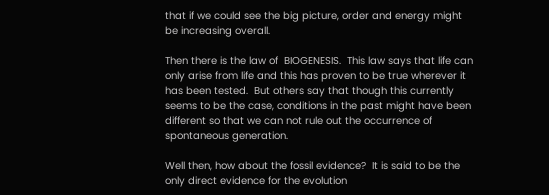that if we could see the big picture, order and energy might be increasing overall.

Then there is the law of  BIOGENESIS.  This law says that life can only arise from life and this has proven to be true wherever it has been tested.  But others say that though this currently seems to be the case, conditions in the past might have been different so that we can not rule out the occurrence of spontaneous generation.

Well then, how about the fossil evidence?  It is said to be the only direct evidence for the evolution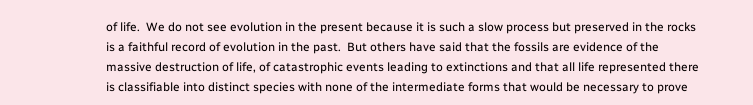of life.  We do not see evolution in the present because it is such a slow process but preserved in the rocks is a faithful record of evolution in the past.  But others have said that the fossils are evidence of the massive destruction of life, of catastrophic events leading to extinctions and that all life represented there is classifiable into distinct species with none of the intermediate forms that would be necessary to prove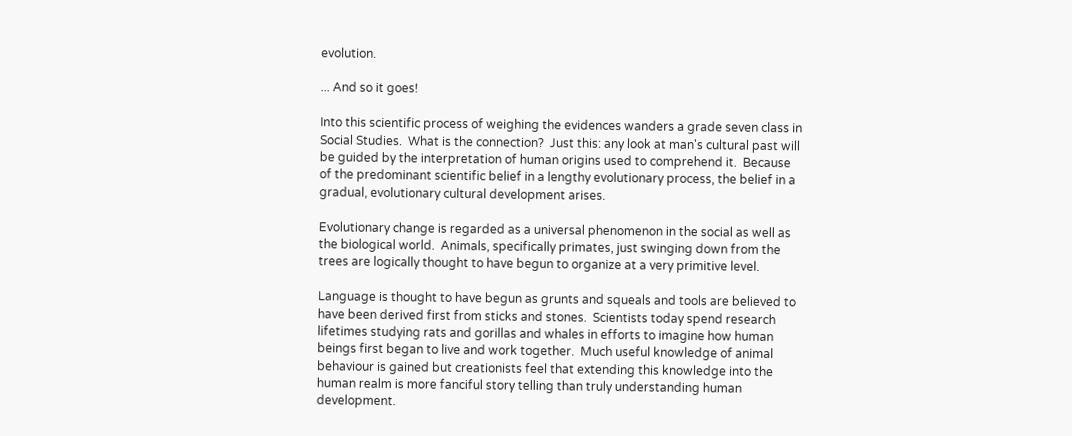evolution.

... And so it goes!

Into this scientific process of weighing the evidences wanders a grade seven class in Social Studies.  What is the connection?  Just this: any look at man's cultural past will be guided by the interpretation of human origins used to comprehend it.  Because of the predominant scientific belief in a lengthy evolutionary process, the belief in a gradual, evolutionary cultural development arises.

Evolutionary change is regarded as a universal phenomenon in the social as well as the biological world.  Animals, specifically primates, just swinging down from the trees are logically thought to have begun to organize at a very primitive level.

Language is thought to have begun as grunts and squeals and tools are believed to have been derived first from sticks and stones.  Scientists today spend research lifetimes studying rats and gorillas and whales in efforts to imagine how human beings first began to live and work together.  Much useful knowledge of animal behaviour is gained but creationists feel that extending this knowledge into the human realm is more fanciful story telling than truly understanding human development.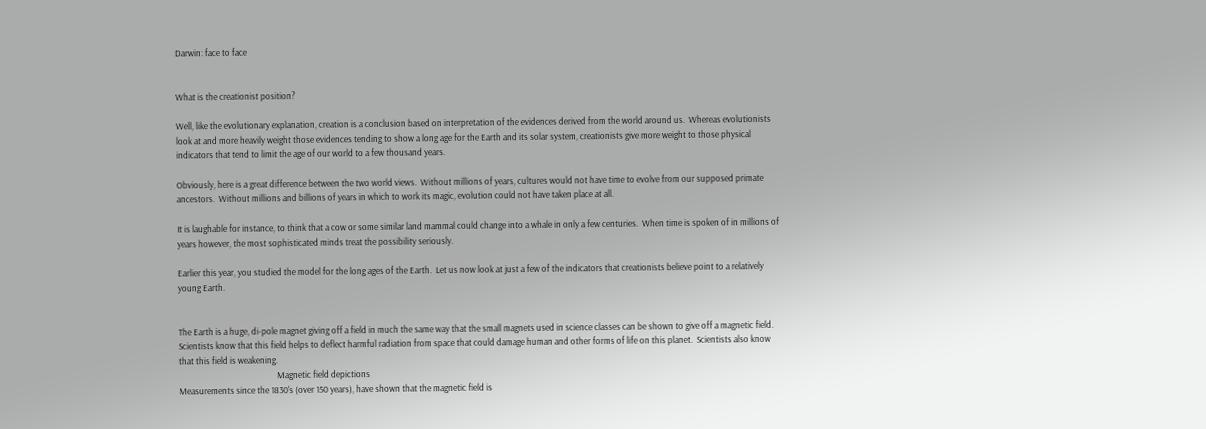Darwin: face to face


What is the creationist position?

Well, like the evolutionary explanation, creation is a conclusion based on interpretation of the evidences derived from the world around us.  Whereas evolutionists look at and more heavily weight those evidences tending to show a long age for the Earth and its solar system, creationists give more weight to those physical indicators that tend to limit the age of our world to a few thousand years.

Obviously, here is a great difference between the two world views.  Without millions of years, cultures would not have time to evolve from our supposed primate ancestors.  Without millions and billions of years in which to work its magic, evolution could not have taken place at all.

It is laughable for instance, to think that a cow or some similar land mammal could change into a whale in only a few centuries.  When time is spoken of in millions of years however, the most sophisticated minds treat the possibility seriously.

Earlier this year, you studied the model for the long ages of the Earth.  Let us now look at just a few of the indicators that creationists believe point to a relatively young Earth.


The Earth is a huge, di-pole magnet giving off a field in much the same way that the small magnets used in science classes can be shown to give off a magnetic field.  Scientists know that this field helps to deflect harmful radiation from space that could damage human and other forms of life on this planet.  Scientists also know that this field is weakening.
                                                 Magnetic field depictions
Measurements since the 1830's (over 150 years), have shown that the magnetic field is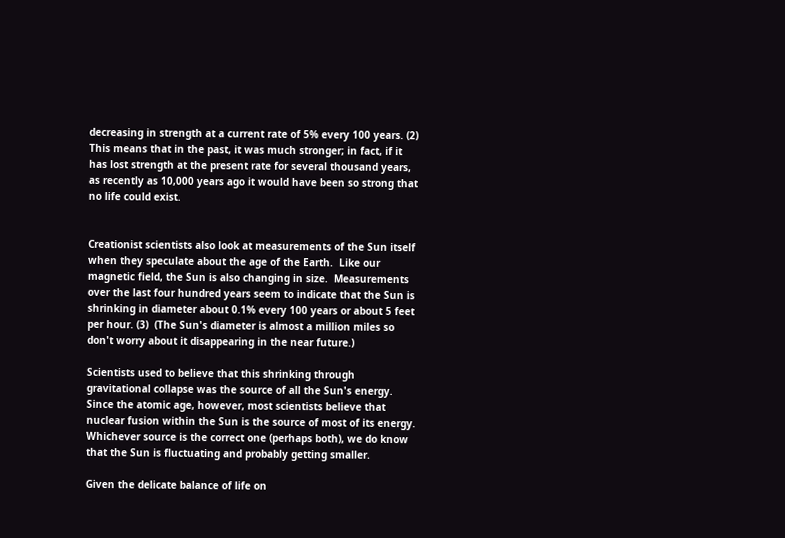decreasing in strength at a current rate of 5% every 100 years. (2)   This means that in the past, it was much stronger; in fact, if it has lost strength at the present rate for several thousand years, as recently as 10,000 years ago it would have been so strong that no life could exist.


Creationist scientists also look at measurements of the Sun itself when they speculate about the age of the Earth.  Like our magnetic field, the Sun is also changing in size.  Measurements over the last four hundred years seem to indicate that the Sun is shrinking in diameter about 0.1% every 100 years or about 5 feet per hour. (3)  (The Sun's diameter is almost a million miles so don't worry about it disappearing in the near future.)

Scientists used to believe that this shrinking through gravitational collapse was the source of all the Sun's energy.  Since the atomic age, however, most scientists believe that nuclear fusion within the Sun is the source of most of its energy.  Whichever source is the correct one (perhaps both), we do know that the Sun is fluctuating and probably getting smaller.

Given the delicate balance of life on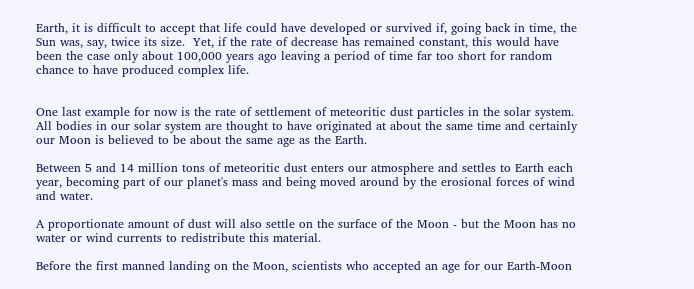Earth, it is difficult to accept that life could have developed or survived if, going back in time, the Sun was, say, twice its size.  Yet, if the rate of decrease has remained constant, this would have been the case only about 100,000 years ago leaving a period of time far too short for random chance to have produced complex life.


One last example for now is the rate of settlement of meteoritic dust particles in the solar system.  All bodies in our solar system are thought to have originated at about the same time and certainly our Moon is believed to be about the same age as the Earth.

Between 5 and 14 million tons of meteoritic dust enters our atmosphere and settles to Earth each year, becoming part of our planet's mass and being moved around by the erosional forces of wind and water.

A proportionate amount of dust will also settle on the surface of the Moon - but the Moon has no water or wind currents to redistribute this material.

Before the first manned landing on the Moon, scientists who accepted an age for our Earth-Moon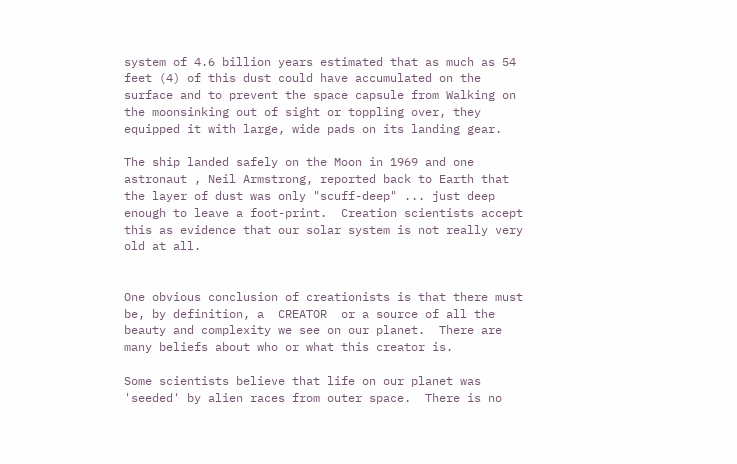system of 4.6 billion years estimated that as much as 54 feet (4) of this dust could have accumulated on the surface and to prevent the space capsule from Walking on the moonsinking out of sight or toppling over, they equipped it with large, wide pads on its landing gear.

The ship landed safely on the Moon in 1969 and one astronaut , Neil Armstrong, reported back to Earth that the layer of dust was only "scuff-deep" ... just deep enough to leave a foot-print.  Creation scientists accept this as evidence that our solar system is not really very old at all.


One obvious conclusion of creationists is that there must be, by definition, a  CREATOR  or a source of all the beauty and complexity we see on our planet.  There are many beliefs about who or what this creator is.

Some scientists believe that life on our planet was 'seeded' by alien races from outer space.  There is no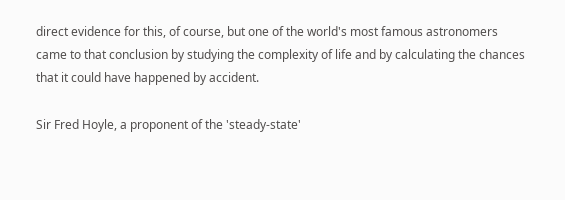direct evidence for this, of course, but one of the world's most famous astronomers came to that conclusion by studying the complexity of life and by calculating the chances that it could have happened by accident.

Sir Fred Hoyle, a proponent of the 'steady-state'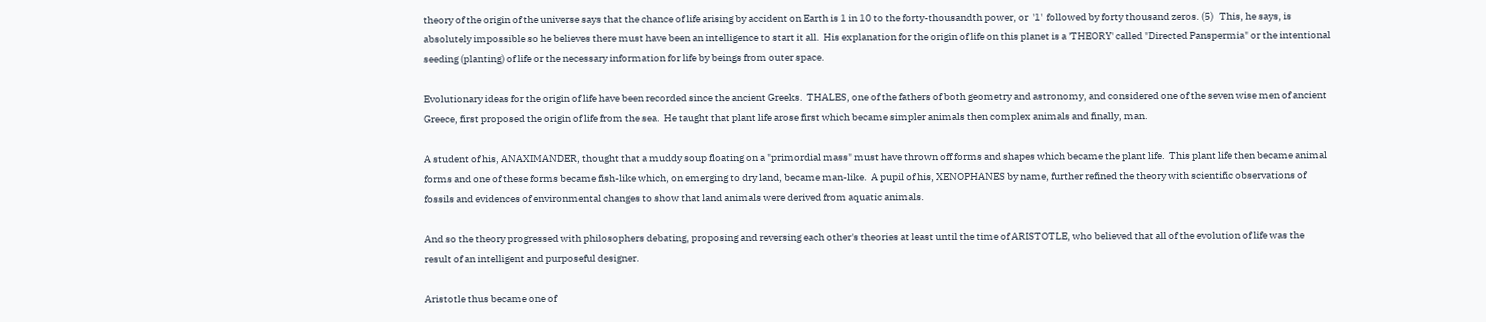theory of the origin of the universe says that the chance of life arising by accident on Earth is 1 in 10 to the forty-thousandth power, or  '1'  followed by forty thousand zeros. (5)   This, he says, is absolutely impossible so he believes there must have been an intelligence to start it all.  His explanation for the origin of life on this planet is a 'THEORY' called "Directed Panspermia" or the intentional seeding (planting) of life or the necessary information for life by beings from outer space.

Evolutionary ideas for the origin of life have been recorded since the ancient Greeks.  THALES, one of the fathers of both geometry and astronomy, and considered one of the seven wise men of ancient Greece, first proposed the origin of life from the sea.  He taught that plant life arose first which became simpler animals then complex animals and finally, man.

A student of his, ANAXIMANDER, thought that a muddy soup floating on a "primordial mass" must have thrown off forms and shapes which became the plant life.  This plant life then became animal forms and one of these forms became fish-like which, on emerging to dry land, became man-like.  A pupil of his, XENOPHANES by name, further refined the theory with scientific observations of fossils and evidences of environmental changes to show that land animals were derived from aquatic animals.

And so the theory progressed with philosophers debating, proposing and reversing each other's theories at least until the time of ARISTOTLE, who believed that all of the evolution of life was the result of an intelligent and purposeful designer.

Aristotle thus became one of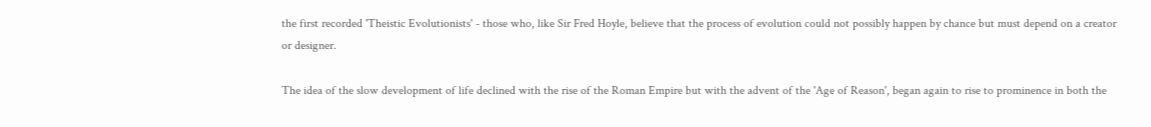the first recorded 'Theistic Evolutionists' - those who, like Sir Fred Hoyle, believe that the process of evolution could not possibly happen by chance but must depend on a creator or designer.

The idea of the slow development of life declined with the rise of the Roman Empire but with the advent of the 'Age of Reason', began again to rise to prominence in both the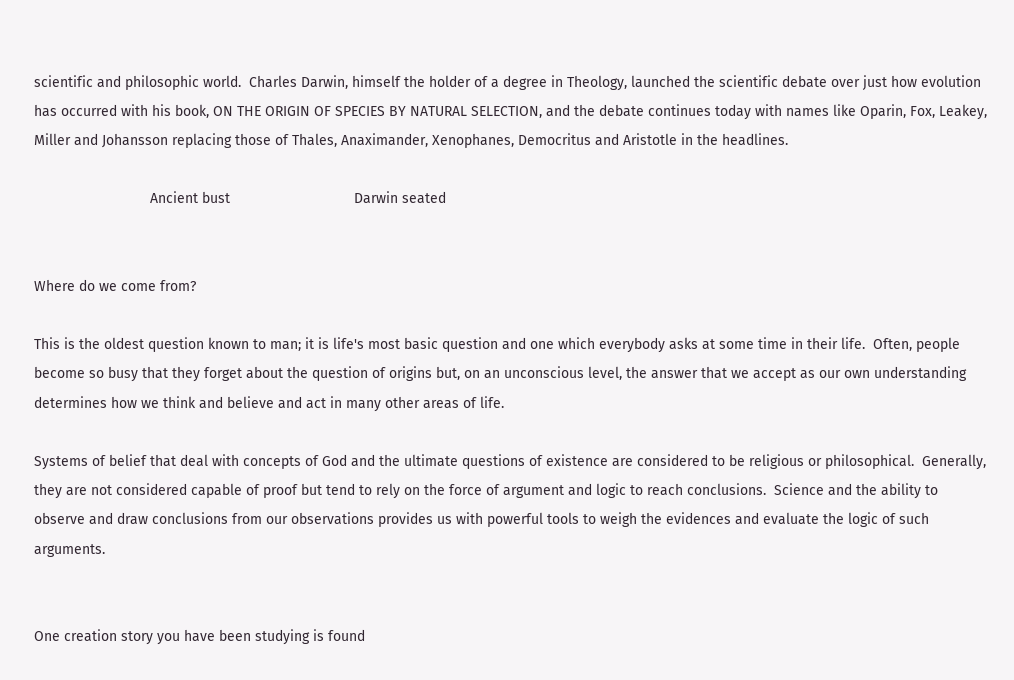scientific and philosophic world.  Charles Darwin, himself the holder of a degree in Theology, launched the scientific debate over just how evolution has occurred with his book, ON THE ORIGIN OF SPECIES BY NATURAL SELECTION, and the debate continues today with names like Oparin, Fox, Leakey, Miller and Johansson replacing those of Thales, Anaximander, Xenophanes, Democritus and Aristotle in the headlines.

                             Ancient bust                               Darwin seated


Where do we come from?

This is the oldest question known to man; it is life's most basic question and one which everybody asks at some time in their life.  Often, people become so busy that they forget about the question of origins but, on an unconscious level, the answer that we accept as our own understanding determines how we think and believe and act in many other areas of life.

Systems of belief that deal with concepts of God and the ultimate questions of existence are considered to be religious or philosophical.  Generally, they are not considered capable of proof but tend to rely on the force of argument and logic to reach conclusions.  Science and the ability to observe and draw conclusions from our observations provides us with powerful tools to weigh the evidences and evaluate the logic of such arguments.


One creation story you have been studying is found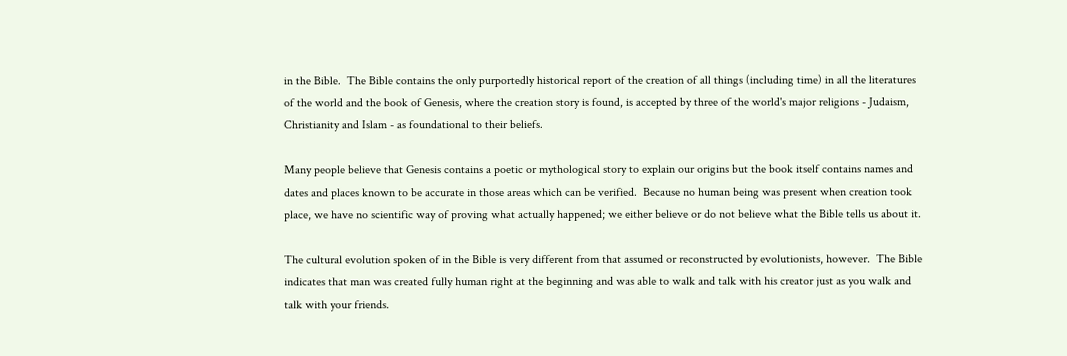in the Bible.  The Bible contains the only purportedly historical report of the creation of all things (including time) in all the literatures of the world and the book of Genesis, where the creation story is found, is accepted by three of the world's major religions - Judaism, Christianity and Islam - as foundational to their beliefs.

Many people believe that Genesis contains a poetic or mythological story to explain our origins but the book itself contains names and dates and places known to be accurate in those areas which can be verified.  Because no human being was present when creation took place, we have no scientific way of proving what actually happened; we either believe or do not believe what the Bible tells us about it.

The cultural evolution spoken of in the Bible is very different from that assumed or reconstructed by evolutionists, however.  The Bible indicates that man was created fully human right at the beginning and was able to walk and talk with his creator just as you walk and talk with your friends.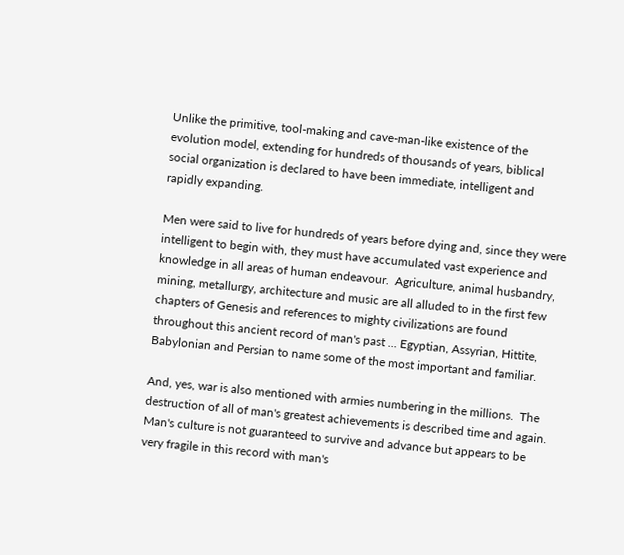Unlike the primitive, tool-making and cave-man-like existence of the evolution model, extending for hundreds of thousands of years, biblical social organization is declared to have been immediate, intelligent and rapidly expanding.

Men were said to live for hundreds of years before dying and, since they were intelligent to begin with, they must have accumulated vast experience and knowledge in all areas of human endeavour.  Agriculture, animal husbandry, mining, metallurgy, architecture and music are all alluded to in the first few chapters of Genesis and references to mighty civilizations are found throughout this ancient record of man's past ... Egyptian, Assyrian, Hittite, Babylonian and Persian to name some of the most important and familiar.

And, yes, war is also mentioned with armies numbering in the millions.  The destruction of all of man's greatest achievements is described time and again.  Man's culture is not guaranteed to survive and advance but appears to be very fragile in this record with man's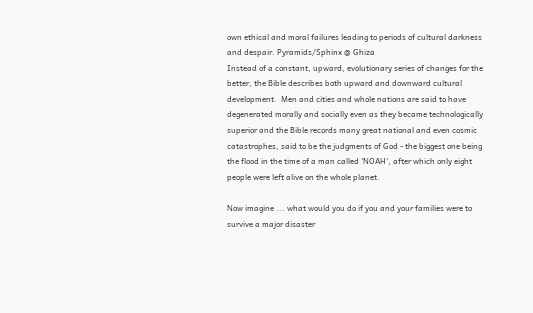own ethical and moral failures leading to periods of cultural darkness and despair. Pyramids/Sphinx @ Ghiza
Instead of a constant, upward, evolutionary series of changes for the better, the Bible describes both upward and downward cultural development.  Men and cities and whole nations are said to have degenerated morally and socially even as they became technologically superior and the Bible records many great national and even cosmic catastrophes, said to be the judgments of God - the biggest one being the flood in the time of a man called 'NOAH', after which only eight people were left alive on the whole planet.

Now imagine ... what would you do if you and your families were to survive a major disaster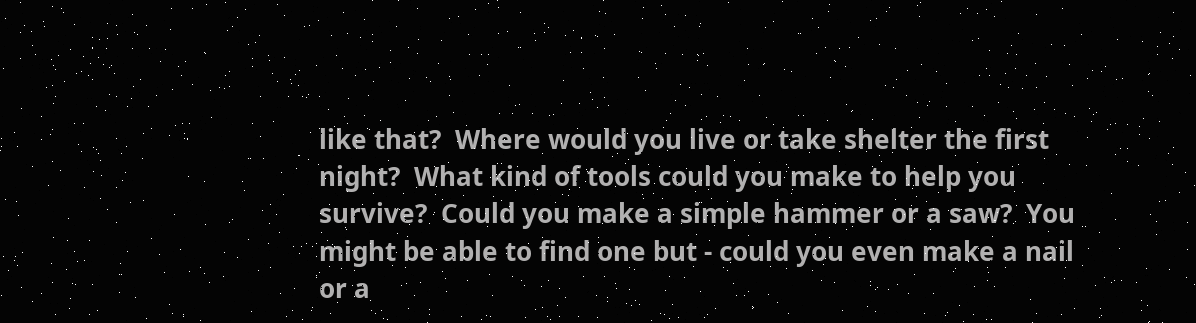like that?  Where would you live or take shelter the first night?  What kind of tools could you make to help you survive?  Could you make a simple hammer or a saw?  You might be able to find one but - could you even make a nail or a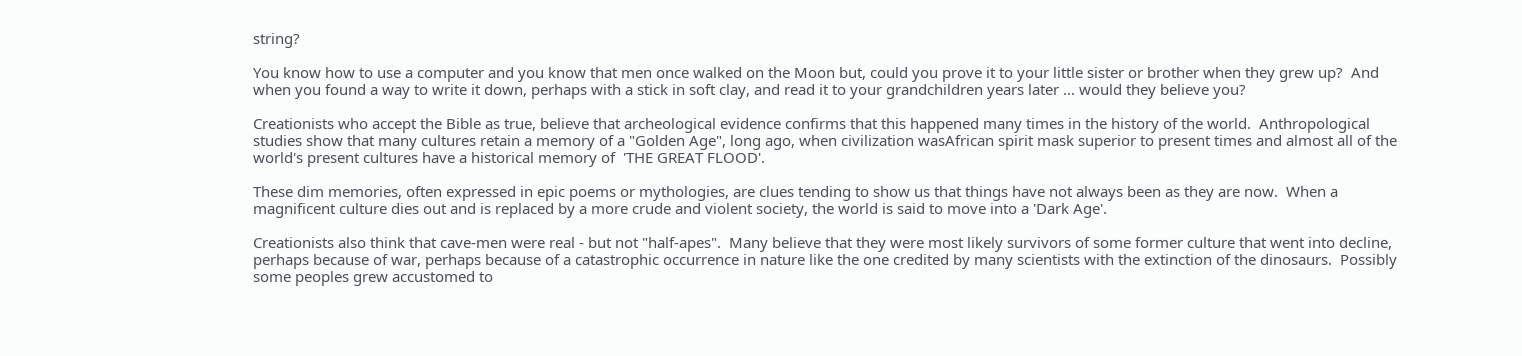string?

You know how to use a computer and you know that men once walked on the Moon but, could you prove it to your little sister or brother when they grew up?  And when you found a way to write it down, perhaps with a stick in soft clay, and read it to your grandchildren years later ... would they believe you?

Creationists who accept the Bible as true, believe that archeological evidence confirms that this happened many times in the history of the world.  Anthropological studies show that many cultures retain a memory of a "Golden Age", long ago, when civilization wasAfrican spirit mask superior to present times and almost all of the world's present cultures have a historical memory of  'THE GREAT FLOOD'.

These dim memories, often expressed in epic poems or mythologies, are clues tending to show us that things have not always been as they are now.  When a magnificent culture dies out and is replaced by a more crude and violent society, the world is said to move into a 'Dark Age'.

Creationists also think that cave-men were real - but not "half-apes".  Many believe that they were most likely survivors of some former culture that went into decline, perhaps because of war, perhaps because of a catastrophic occurrence in nature like the one credited by many scientists with the extinction of the dinosaurs.  Possibly some peoples grew accustomed to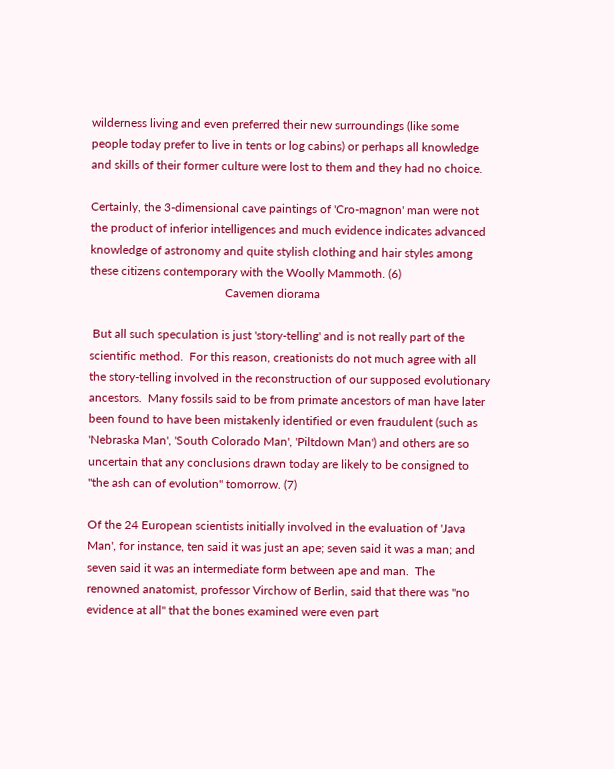wilderness living and even preferred their new surroundings (like some people today prefer to live in tents or log cabins) or perhaps all knowledge and skills of their former culture were lost to them and they had no choice.

Certainly, the 3-dimensional cave paintings of 'Cro-magnon' man were not the product of inferior intelligences and much evidence indicates advanced knowledge of astronomy and quite stylish clothing and hair styles among these citizens contemporary with the Woolly Mammoth. (6)
                                             Cavemen diorama

 But all such speculation is just 'story-telling' and is not really part of the scientific method.  For this reason, creationists do not much agree with all the story-telling involved in the reconstruction of our supposed evolutionary ancestors.  Many fossils said to be from primate ancestors of man have later been found to have been mistakenly identified or even fraudulent (such as 'Nebraska Man', 'South Colorado Man', 'Piltdown Man') and others are so uncertain that any conclusions drawn today are likely to be consigned to "the ash can of evolution" tomorrow. (7)

Of the 24 European scientists initially involved in the evaluation of 'Java Man', for instance, ten said it was just an ape; seven said it was a man; and seven said it was an intermediate form between ape and man.  The renowned anatomist, professor Virchow of Berlin, said that there was "no evidence at all" that the bones examined were even part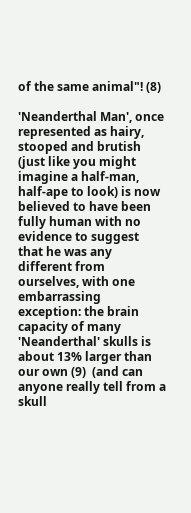of the same animal"! (8)

'Neanderthal Man', once represented as hairy, stooped and brutish (just like you might imagine a half-man, half-ape to look) is now believed to have been fully human with no evidence to suggest that he was any different from ourselves, with one embarrassing exception: the brain capacity of many 'Neanderthal' skulls is about 13% larger than our own (9)  (and can anyone really tell from a skull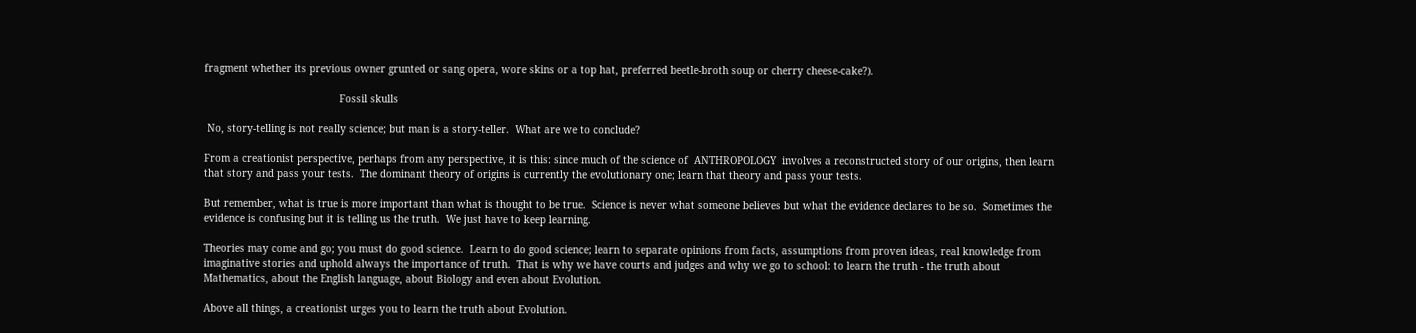fragment whether its previous owner grunted or sang opera, wore skins or a top hat, preferred beetle-broth soup or cherry cheese-cake?).

                                             Fossil skulls

 No, story-telling is not really science; but man is a story-teller.  What are we to conclude?

From a creationist perspective, perhaps from any perspective, it is this: since much of the science of  ANTHROPOLOGY  involves a reconstructed story of our origins, then learn that story and pass your tests.  The dominant theory of origins is currently the evolutionary one; learn that theory and pass your tests.

But remember, what is true is more important than what is thought to be true.  Science is never what someone believes but what the evidence declares to be so.  Sometimes the evidence is confusing but it is telling us the truth.  We just have to keep learning.

Theories may come and go; you must do good science.  Learn to do good science; learn to separate opinions from facts, assumptions from proven ideas, real knowledge from imaginative stories and uphold always the importance of truth.  That is why we have courts and judges and why we go to school: to learn the truth - the truth about Mathematics, about the English language, about Biology and even about Evolution.

Above all things, a creationist urges you to learn the truth about Evolution.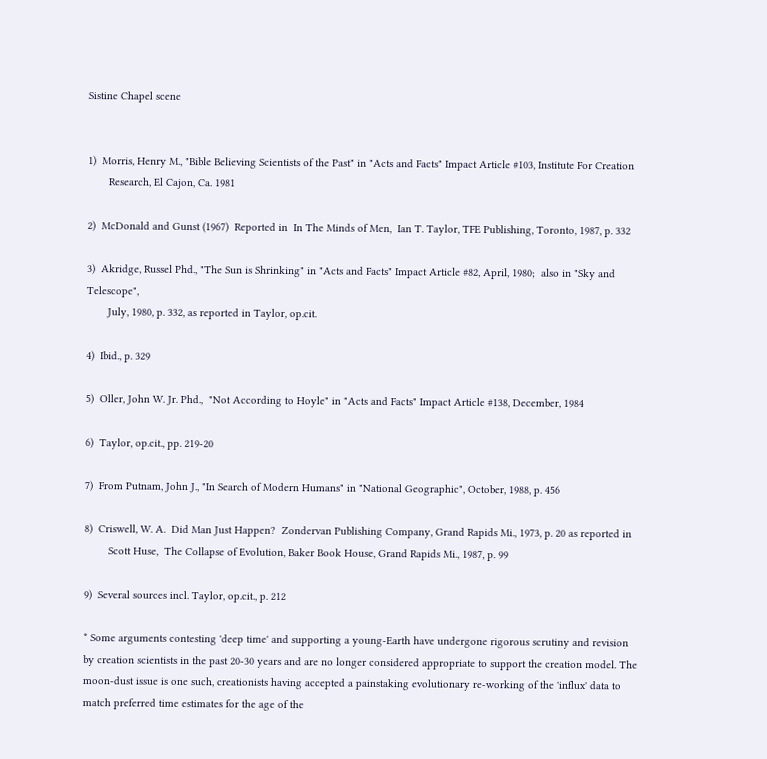Sistine Chapel scene


1)  Morris, Henry M., "Bible Believing Scientists of the Past" in "Acts and Facts" Impact Article #103, Institute For Creation
       Research, El Cajon, Ca. 1981

2)  McDonald and Gunst (1967)  Reported in  In The Minds of Men,  Ian T. Taylor, TFE Publishing, Toronto, 1987, p. 332

3)  Akridge, Russel Phd., "The Sun is Shrinking" in "Acts and Facts" Impact Article #82, April, 1980;  also in "Sky and Telescope",
       July, 1980, p. 332, as reported in Taylor, op.cit.

4)  Ibid., p. 329

5)  Oller, John W. Jr. Phd.,  "Not According to Hoyle" in "Acts and Facts" Impact Article #138, December, 1984

6)  Taylor, op.cit., pp. 219-20

7)  From Putnam, John J., "In Search of Modern Humans" in "National Geographic", October, 1988, p. 456

8)  Criswell, W. A.  Did Man Just Happen?  Zondervan Publishing Company, Grand Rapids Mi., 1973, p. 20 as reported in
        Scott Huse,  The Collapse of Evolution, Baker Book House, Grand Rapids Mi., 1987, p. 99

9)  Several sources incl. Taylor, op.cit., p. 212

* Some arguments contesting 'deep time' and supporting a young-Earth have undergone rigorous scrutiny and revision by creation scientists in the past 20-30 years and are no longer considered appropriate to support the creation model. The moon-dust issue is one such, creationists having accepted a painstaking evolutionary re-working of the 'influx' data to match preferred time estimates for the age of the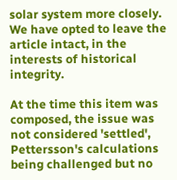solar system more closely. We have opted to leave the article intact, in the interests of historical integrity.

At the time this item was composed, the issue was not considered 'settled', Pettersson's calculations being challenged but no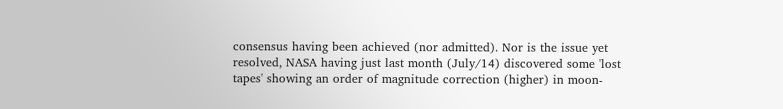consensus having been achieved (nor admitted). Nor is the issue yet resolved, NASA having just last month (July/14) discovered some 'lost tapes' showing an order of magnitude correction (higher) in moon-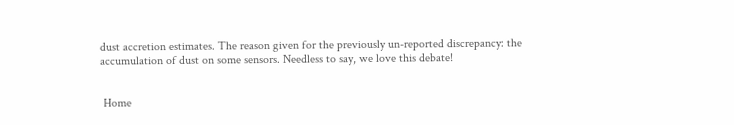dust accretion estimates. The reason given for the previously un-reported discrepancy: the accumulation of dust on some sensors. Needless to say, we love this debate!


 Home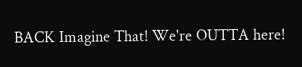BACK Imagine That! We're OUTTA here!